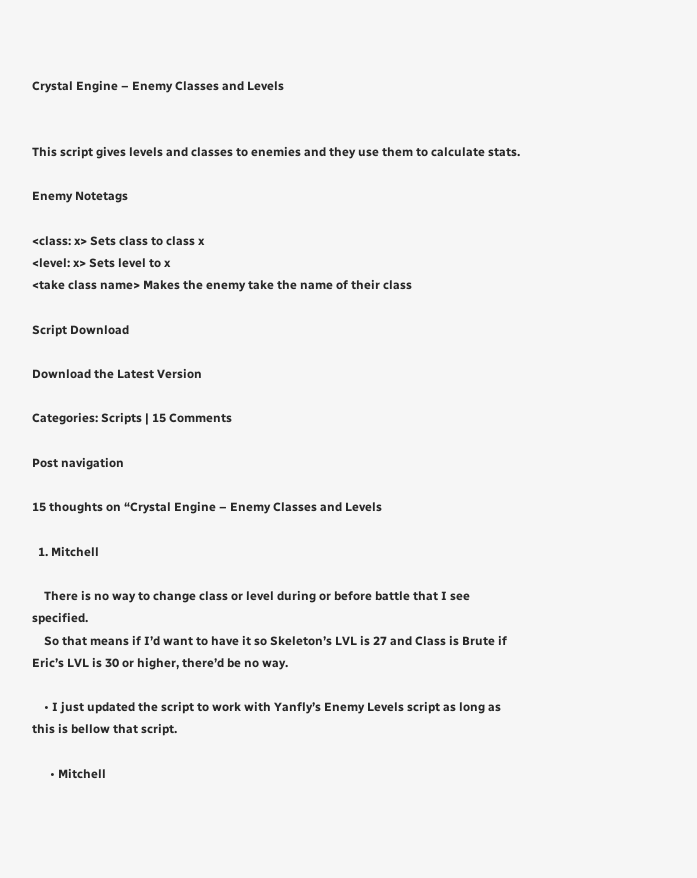Crystal Engine – Enemy Classes and Levels


This script gives levels and classes to enemies and they use them to calculate stats.

Enemy Notetags

<class: x> Sets class to class x
<level: x> Sets level to x
<take class name> Makes the enemy take the name of their class

Script Download

Download the Latest Version

Categories: Scripts | 15 Comments

Post navigation

15 thoughts on “Crystal Engine – Enemy Classes and Levels

  1. Mitchell

    There is no way to change class or level during or before battle that I see specified.
    So that means if I’d want to have it so Skeleton’s LVL is 27 and Class is Brute if Eric’s LVL is 30 or higher, there’d be no way.

    • I just updated the script to work with Yanfly’s Enemy Levels script as long as this is bellow that script.

      • Mitchell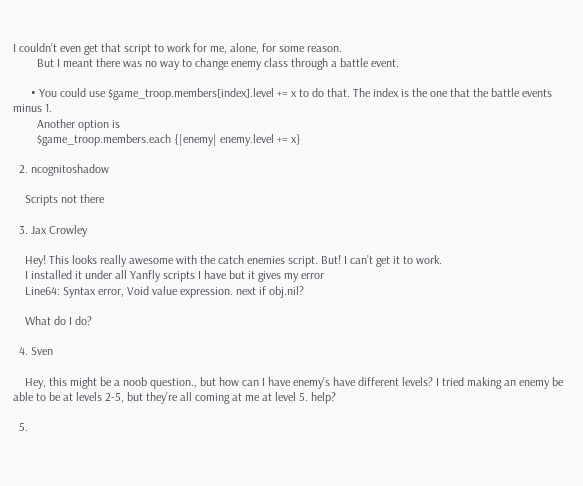I couldn’t even get that script to work for me, alone, for some reason.
        But I meant there was no way to change enemy class through a battle event.

      • You could use $game_troop.members[index].level += x to do that. The index is the one that the battle events minus 1.
        Another option is
        $game_troop.members.each {|enemy| enemy.level += x}

  2. ncognitoshadow

    Scripts not there

  3. Jax Crowley

    Hey! This looks really awesome with the catch enemies script. But! I can’t get it to work.
    I installed it under all Yanfly scripts I have but it gives my error
    Line64: Syntax error, Void value expression. next if obj.nil?

    What do I do?

  4. Sven

    Hey, this might be a noob question., but how can I have enemy’s have different levels? I tried making an enemy be able to be at levels 2-5, but they’re all coming at me at level 5. help?

  5.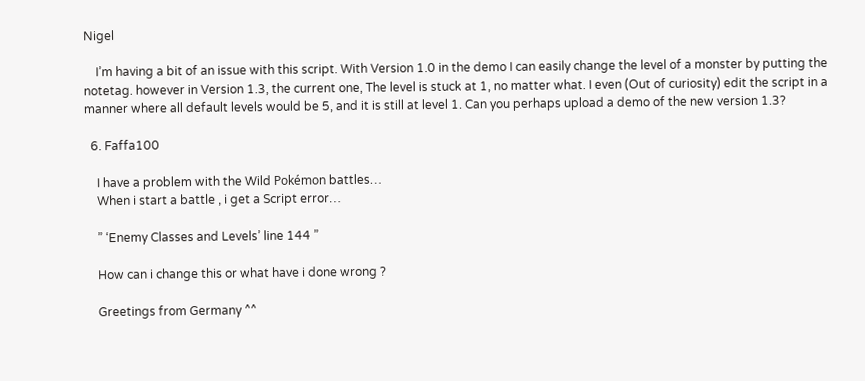Nigel

    I’m having a bit of an issue with this script. With Version 1.0 in the demo I can easily change the level of a monster by putting the notetag. however in Version 1.3, the current one, The level is stuck at 1, no matter what. I even (Out of curiosity) edit the script in a manner where all default levels would be 5, and it is still at level 1. Can you perhaps upload a demo of the new version 1.3?

  6. Faffa100

    I have a problem with the Wild Pokémon battles…
    When i start a battle , i get a Script error…

    ” ‘Enemy Classes and Levels’ line 144 ”

    How can i change this or what have i done wrong ?

    Greetings from Germany ^^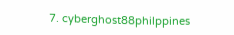7. cyberghost88philppines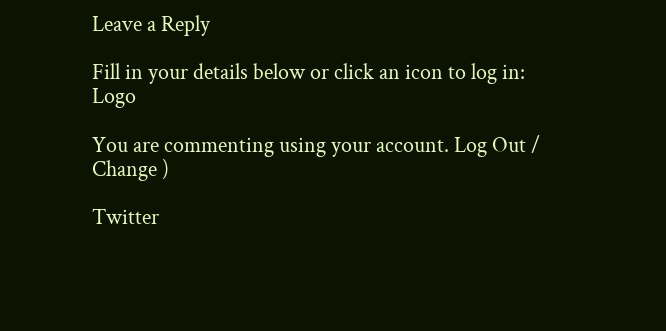Leave a Reply

Fill in your details below or click an icon to log in: Logo

You are commenting using your account. Log Out /  Change )

Twitter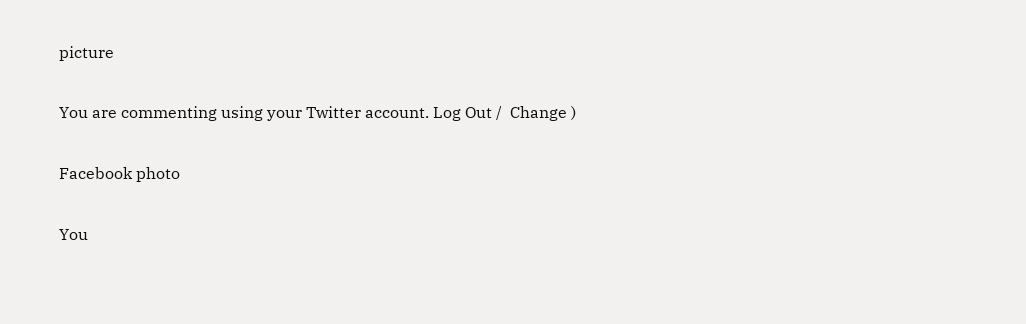picture

You are commenting using your Twitter account. Log Out /  Change )

Facebook photo

You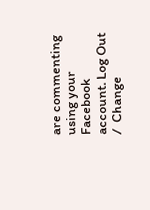are commenting using your Facebook account. Log Out /  Change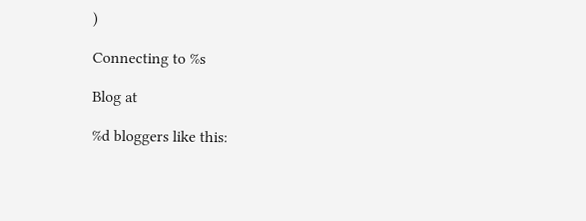)

Connecting to %s

Blog at

%d bloggers like this: